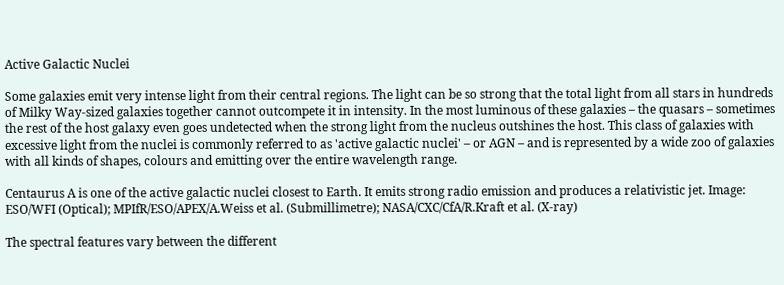Active Galactic Nuclei

Some galaxies emit very intense light from their central regions. The light can be so strong that the total light from all stars in hundreds of Milky Way-sized galaxies together cannot outcompete it in intensity. In the most luminous of these galaxies – the quasars – sometimes the rest of the host galaxy even goes undetected when the strong light from the nucleus outshines the host. This class of galaxies with excessive light from the nuclei is commonly referred to as 'active galactic nuclei' – or AGN – and is represented by a wide zoo of galaxies with all kinds of shapes, colours and emitting over the entire wavelength range.

Centaurus A is one of the active galactic nuclei closest to Earth. It emits strong radio emission and produces a relativistic jet. Image: ESO/WFI (Optical); MPIfR/ESO/APEX/A.Weiss et al. (Submillimetre); NASA/CXC/CfA/R.Kraft et al. (X-ray)

The spectral features vary between the different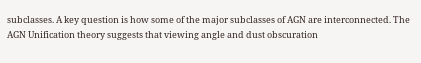subclasses. A key question is how some of the major subclasses of AGN are interconnected. The AGN Unification theory suggests that viewing angle and dust obscuration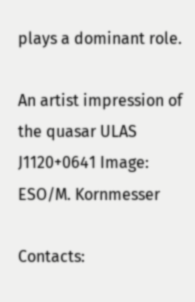plays a dominant role.

An artist impression of the quasar ULAS J1120+0641 Image: ESO/M. Kornmesser

Contacts: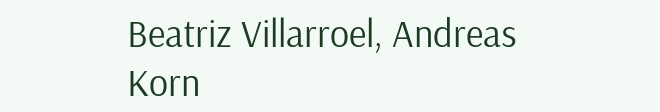Beatriz Villarroel, Andreas Korn